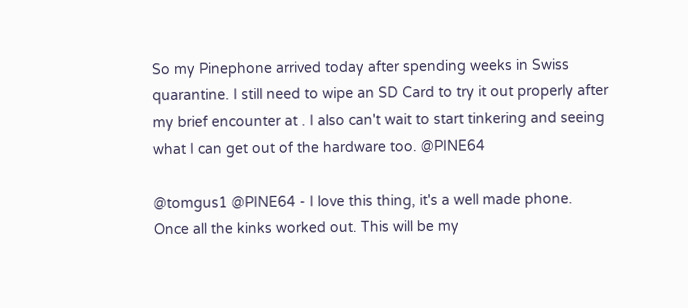So my Pinephone arrived today after spending weeks in Swiss quarantine. I still need to wipe an SD Card to try it out properly after my brief encounter at . I also can't wait to start tinkering and seeing what I can get out of the hardware too. @PINE64

@tomgus1 @PINE64 - I love this thing, it's a well made phone. Once all the kinks worked out. This will be my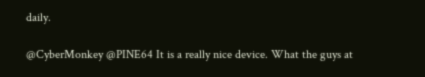daily.

@CyberMonkey @PINE64 It is a really nice device. What the guys at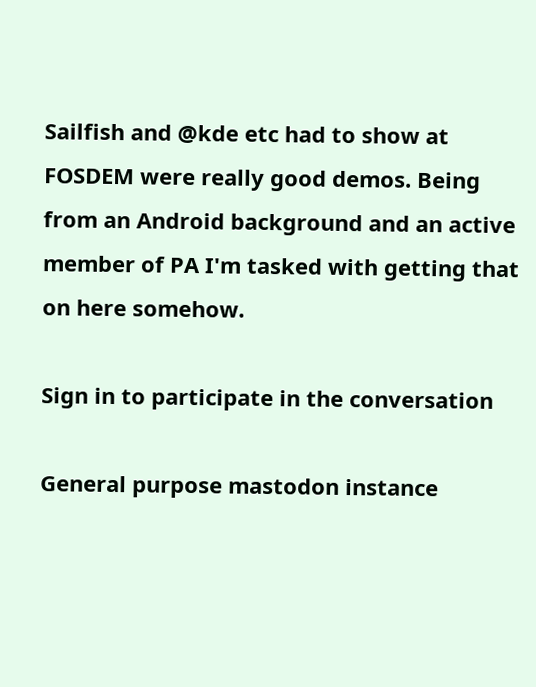Sailfish and @kde etc had to show at FOSDEM were really good demos. Being from an Android background and an active member of PA I'm tasked with getting that on here somehow.

Sign in to participate in the conversation

General purpose mastodon instance